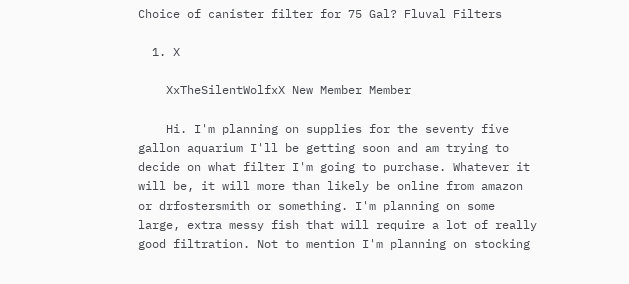Choice of canister filter for 75 Gal? Fluval Filters

  1. X

    XxTheSilentWolfxX New Member Member

    Hi. I'm planning on supplies for the seventy five gallon aquarium I'll be getting soon and am trying to decide on what filter I'm going to purchase. Whatever it will be, it will more than likely be online from amazon or drfostersmith or something. I'm planning on some large, extra messy fish that will require a lot of really good filtration. Not to mention I'm planning on stocking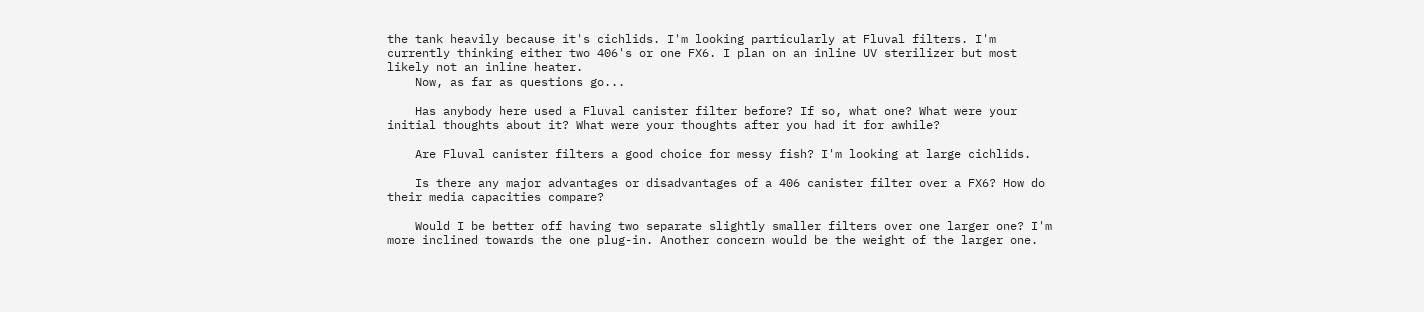the tank heavily because it's cichlids. I'm looking particularly at Fluval filters. I'm currently thinking either two 406's or one FX6. I plan on an inline UV sterilizer but most likely not an inline heater.
    Now, as far as questions go...

    Has anybody here used a Fluval canister filter before? If so, what one? What were your initial thoughts about it? What were your thoughts after you had it for awhile?

    Are Fluval canister filters a good choice for messy fish? I'm looking at large cichlids.

    Is there any major advantages or disadvantages of a 406 canister filter over a FX6? How do their media capacities compare?

    Would I be better off having two separate slightly smaller filters over one larger one? I'm more inclined towards the one plug-in. Another concern would be the weight of the larger one.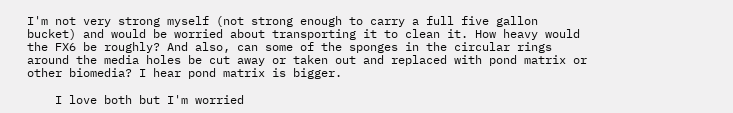I'm not very strong myself (not strong enough to carry a full five gallon bucket) and would be worried about transporting it to clean it. How heavy would the FX6 be roughly? And also, can some of the sponges in the circular rings around the media holes be cut away or taken out and replaced with pond matrix or other biomedia? I hear pond matrix is bigger.

    I love both but I'm worried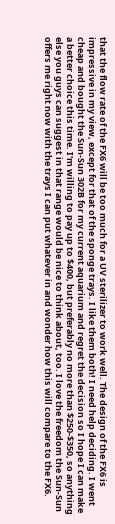that the flow rate of the FX6 will be too much for a UV sterilizer to work well. The design of the FX6 is impressive in my view, except for that of the sponge trays. I like them both! I need help deciding. I went cheap and bought the Sun-Sun 302B for my current aquarium and regret the decision so I hope I can make a better choice this time. I'm willing to pay up to $400, but preferably no more than $250-$350, so anything else you guys can suggest in that range would be nice to think about, too. I love the freedom the Sun-Sun offers me right now with the trays I can put whatever in and wonder how this will compare to the FX6.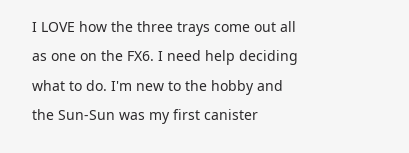I LOVE how the three trays come out all as one on the FX6. I need help deciding what to do. I'm new to the hobby and the Sun-Sun was my first canister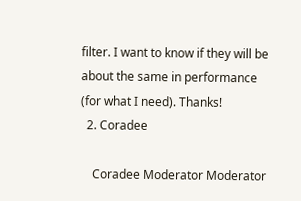filter. I want to know if they will be about the same in performance (for what I need). Thanks!
  2. Coradee

    Coradee Moderator Moderator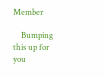Member

    Bumping this up for you